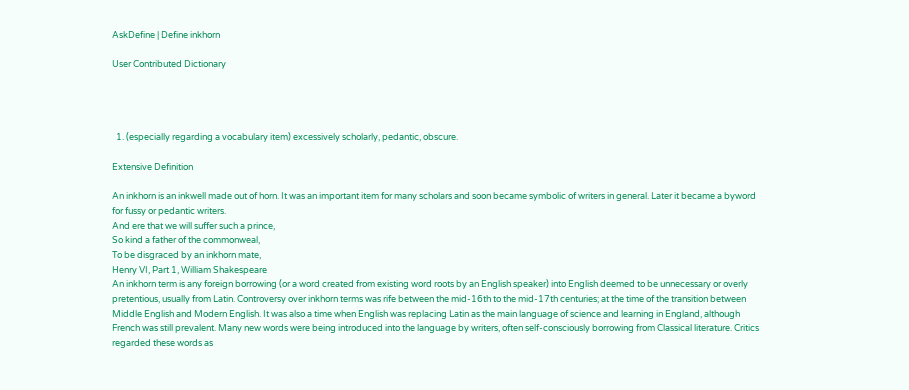AskDefine | Define inkhorn

User Contributed Dictionary




  1. (especially regarding a vocabulary item) excessively scholarly, pedantic, obscure.

Extensive Definition

An inkhorn is an inkwell made out of horn. It was an important item for many scholars and soon became symbolic of writers in general. Later it became a byword for fussy or pedantic writers.
And ere that we will suffer such a prince,
So kind a father of the commonweal,
To be disgraced by an inkhorn mate,
Henry VI, Part 1, William Shakespeare
An inkhorn term is any foreign borrowing (or a word created from existing word roots by an English speaker) into English deemed to be unnecessary or overly pretentious, usually from Latin. Controversy over inkhorn terms was rife between the mid-16th to the mid-17th centuries; at the time of the transition between Middle English and Modern English. It was also a time when English was replacing Latin as the main language of science and learning in England, although French was still prevalent. Many new words were being introduced into the language by writers, often self-consciously borrowing from Classical literature. Critics regarded these words as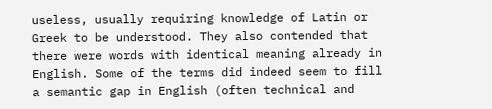useless, usually requiring knowledge of Latin or Greek to be understood. They also contended that there were words with identical meaning already in English. Some of the terms did indeed seem to fill a semantic gap in English (often technical and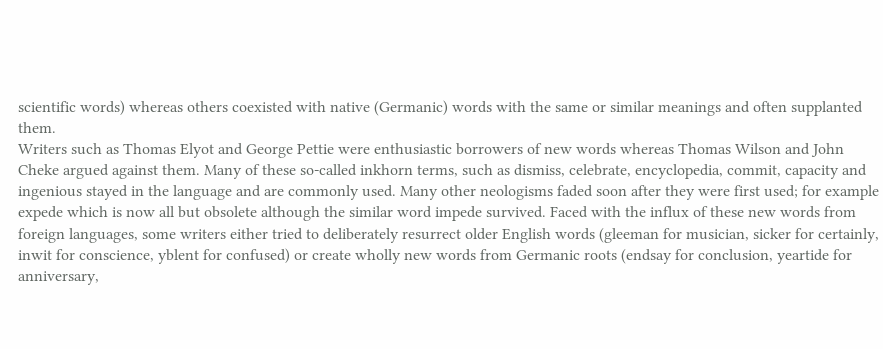scientific words) whereas others coexisted with native (Germanic) words with the same or similar meanings and often supplanted them.
Writers such as Thomas Elyot and George Pettie were enthusiastic borrowers of new words whereas Thomas Wilson and John Cheke argued against them. Many of these so-called inkhorn terms, such as dismiss, celebrate, encyclopedia, commit, capacity and ingenious stayed in the language and are commonly used. Many other neologisms faded soon after they were first used; for example expede which is now all but obsolete although the similar word impede survived. Faced with the influx of these new words from foreign languages, some writers either tried to deliberately resurrect older English words (gleeman for musician, sicker for certainly, inwit for conscience, yblent for confused) or create wholly new words from Germanic roots (endsay for conclusion, yeartide for anniversary,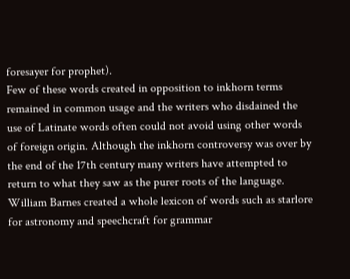foresayer for prophet).
Few of these words created in opposition to inkhorn terms remained in common usage and the writers who disdained the use of Latinate words often could not avoid using other words of foreign origin. Although the inkhorn controversy was over by the end of the 17th century many writers have attempted to return to what they saw as the purer roots of the language. William Barnes created a whole lexicon of words such as starlore for astronomy and speechcraft for grammar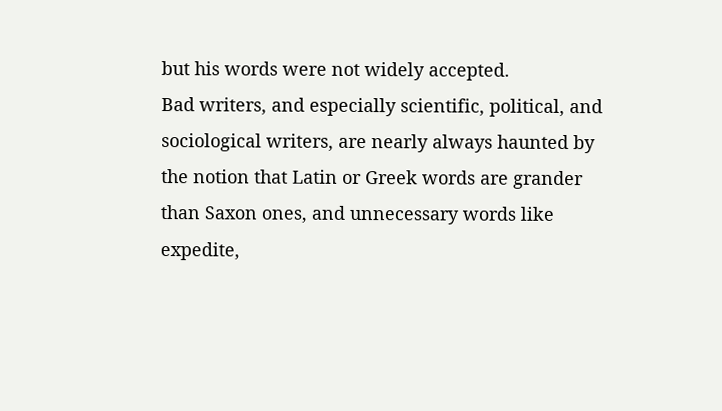but his words were not widely accepted.
Bad writers, and especially scientific, political, and sociological writers, are nearly always haunted by the notion that Latin or Greek words are grander than Saxon ones, and unnecessary words like expedite,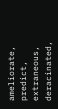ameliorate, predict, extraneous, deracinated,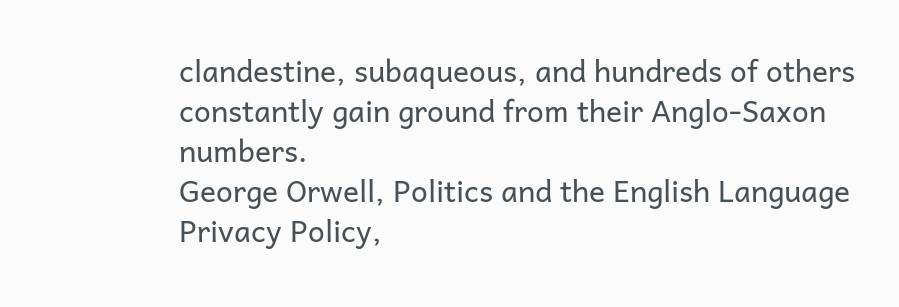clandestine, subaqueous, and hundreds of others constantly gain ground from their Anglo-Saxon numbers.
George Orwell, Politics and the English Language
Privacy Policy,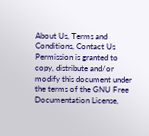About Us, Terms and Conditions, Contact Us
Permission is granted to copy, distribute and/or modify this document under the terms of the GNU Free Documentation License,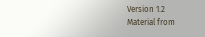Version 1.2
Material from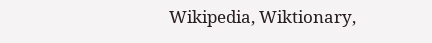Wikipedia, Wiktionary,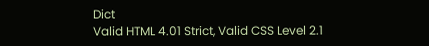Dict
Valid HTML 4.01 Strict, Valid CSS Level 2.1